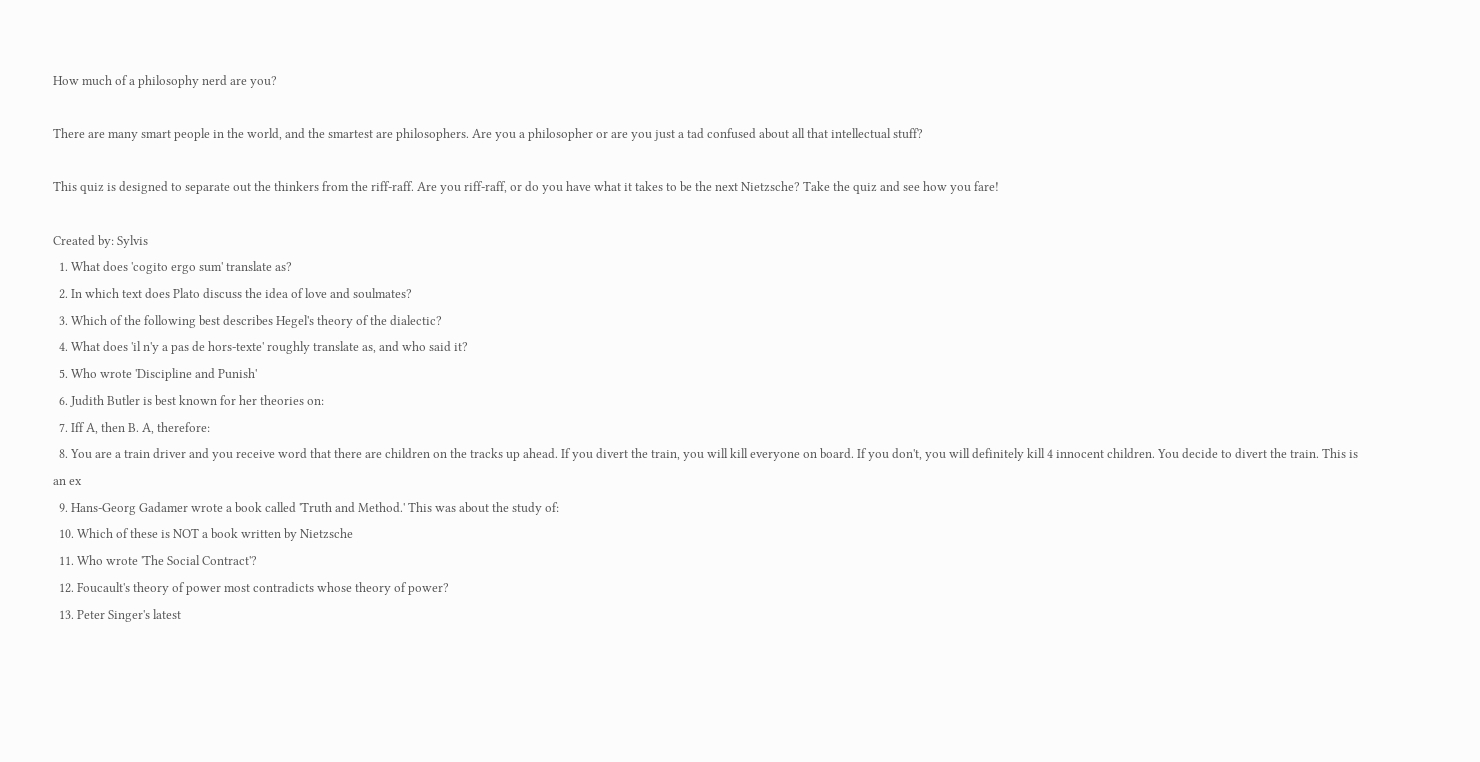How much of a philosophy nerd are you?

There are many smart people in the world, and the smartest are philosophers. Are you a philosopher or are you just a tad confused about all that intellectual stuff?

This quiz is designed to separate out the thinkers from the riff-raff. Are you riff-raff, or do you have what it takes to be the next Nietzsche? Take the quiz and see how you fare!

Created by: Sylvis
  1. What does 'cogito ergo sum' translate as?
  2. In which text does Plato discuss the idea of love and soulmates?
  3. Which of the following best describes Hegel's theory of the dialectic?
  4. What does 'il n'y a pas de hors-texte' roughly translate as, and who said it?
  5. Who wrote 'Discipline and Punish'
  6. Judith Butler is best known for her theories on:
  7. Iff A, then B. A, therefore:
  8. You are a train driver and you receive word that there are children on the tracks up ahead. If you divert the train, you will kill everyone on board. If you don't, you will definitely kill 4 innocent children. You decide to divert the train. This is an ex
  9. Hans-Georg Gadamer wrote a book called 'Truth and Method.' This was about the study of:
  10. Which of these is NOT a book written by Nietzsche
  11. Who wrote 'The Social Contract'?
  12. Foucault's theory of power most contradicts whose theory of power?
  13. Peter Singer's latest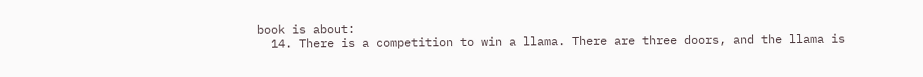book is about:
  14. There is a competition to win a llama. There are three doors, and the llama is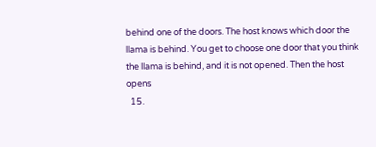behind one of the doors. The host knows which door the llama is behind. You get to choose one door that you think the llama is behind, and it is not opened. Then the host opens
  15.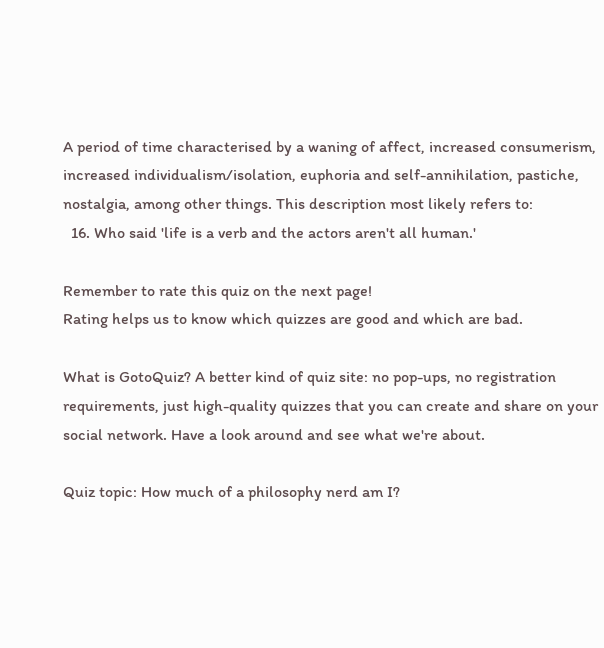A period of time characterised by a waning of affect, increased consumerism, increased individualism/isolation, euphoria and self-annihilation, pastiche, nostalgia, among other things. This description most likely refers to:
  16. Who said 'life is a verb and the actors aren't all human.'

Remember to rate this quiz on the next page!
Rating helps us to know which quizzes are good and which are bad.

What is GotoQuiz? A better kind of quiz site: no pop-ups, no registration requirements, just high-quality quizzes that you can create and share on your social network. Have a look around and see what we're about.

Quiz topic: How much of a philosophy nerd am I?